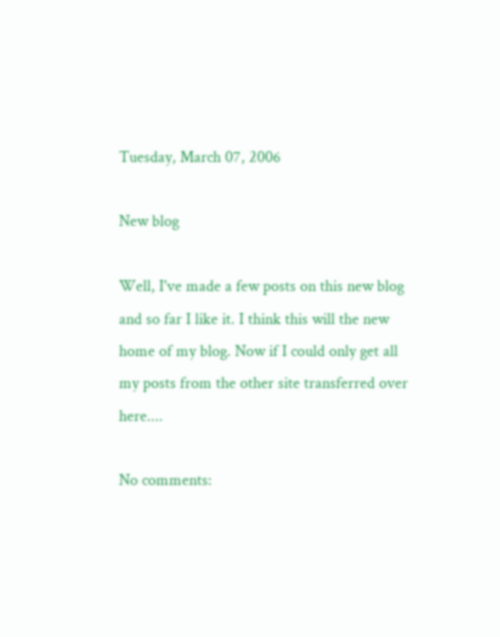Tuesday, March 07, 2006

New blog

Well, I've made a few posts on this new blog and so far I like it. I think this will the new home of my blog. Now if I could only get all my posts from the other site transferred over here....

No comments: